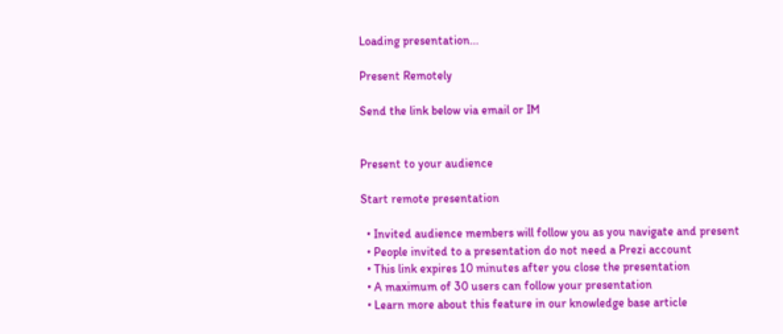Loading presentation...

Present Remotely

Send the link below via email or IM


Present to your audience

Start remote presentation

  • Invited audience members will follow you as you navigate and present
  • People invited to a presentation do not need a Prezi account
  • This link expires 10 minutes after you close the presentation
  • A maximum of 30 users can follow your presentation
  • Learn more about this feature in our knowledge base article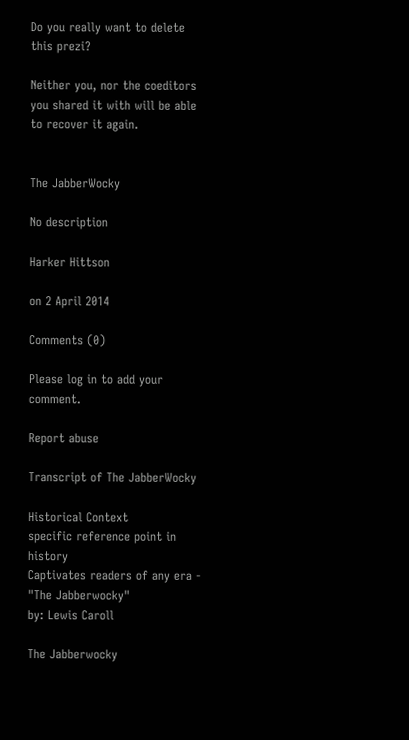Do you really want to delete this prezi?

Neither you, nor the coeditors you shared it with will be able to recover it again.


The JabberWocky

No description

Harker Hittson

on 2 April 2014

Comments (0)

Please log in to add your comment.

Report abuse

Transcript of The JabberWocky

Historical Context
specific reference point in history
Captivates readers of any era -
"The Jabberwocky"
by: Lewis Caroll

The Jabberwocky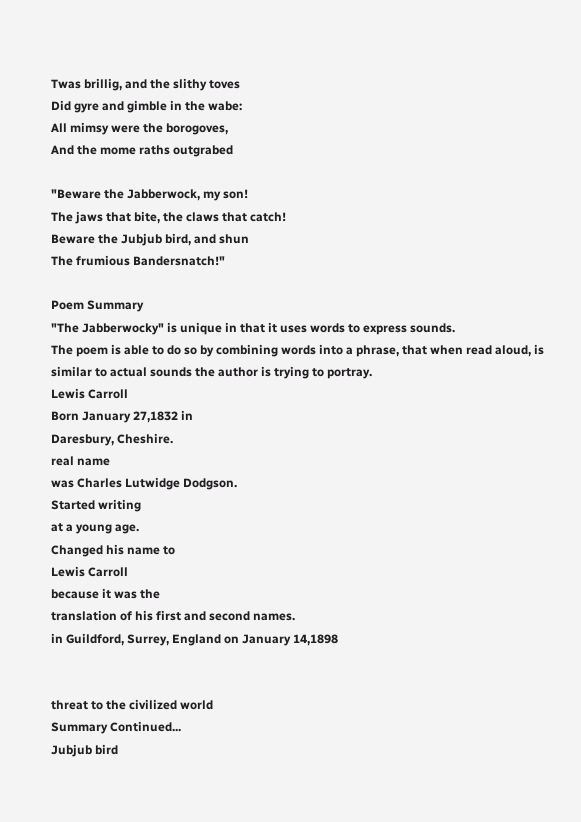Twas brillig, and the slithy toves
Did gyre and gimble in the wabe:
All mimsy were the borogoves,
And the mome raths outgrabed

"Beware the Jabberwock, my son!
The jaws that bite, the claws that catch!
Beware the Jubjub bird, and shun
The frumious Bandersnatch!"

Poem Summary
"The Jabberwocky" is unique in that it uses words to express sounds.
The poem is able to do so by combining words into a phrase, that when read aloud, is similar to actual sounds the author is trying to portray.
Lewis Carroll
Born January 27,1832 in
Daresbury, Cheshire.
real name
was Charles Lutwidge Dodgson.
Started writing
at a young age.
Changed his name to
Lewis Carroll
because it was the
translation of his first and second names.
in Guildford, Surrey, England on January 14,1898


threat to the civilized world
Summary Continued...
Jubjub bird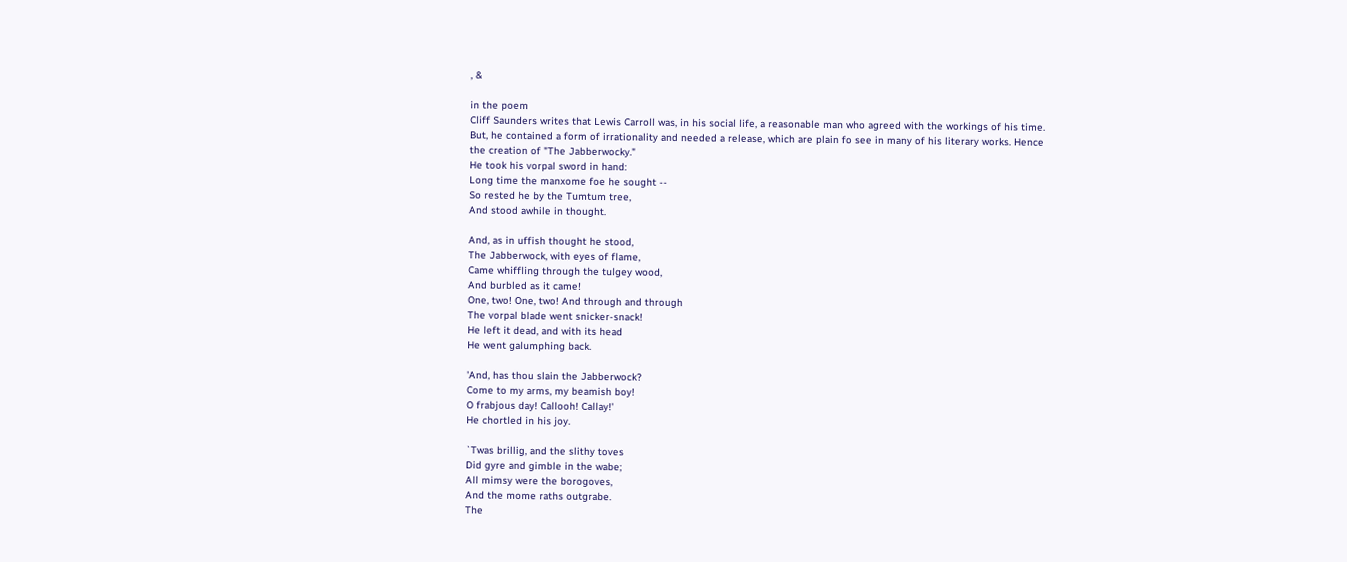, &

in the poem
Cliff Saunders writes that Lewis Carroll was, in his social life, a reasonable man who agreed with the workings of his time.
But, he contained a form of irrationality and needed a release, which are plain fo see in many of his literary works. Hence the creation of "The Jabberwocky."
He took his vorpal sword in hand:
Long time the manxome foe he sought --
So rested he by the Tumtum tree,
And stood awhile in thought.

And, as in uffish thought he stood,
The Jabberwock, with eyes of flame,
Came whiffling through the tulgey wood,
And burbled as it came!
One, two! One, two! And through and through
The vorpal blade went snicker-snack!
He left it dead, and with its head
He went galumphing back.

'And, has thou slain the Jabberwock?
Come to my arms, my beamish boy!
O frabjous day! Callooh! Callay!'
He chortled in his joy.

`Twas brillig, and the slithy toves
Did gyre and gimble in the wabe;
All mimsy were the borogoves,
And the mome raths outgrabe.
The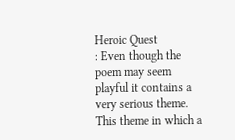Heroic Quest
: Even though the poem may seem playful it contains a very serious theme. This theme in which a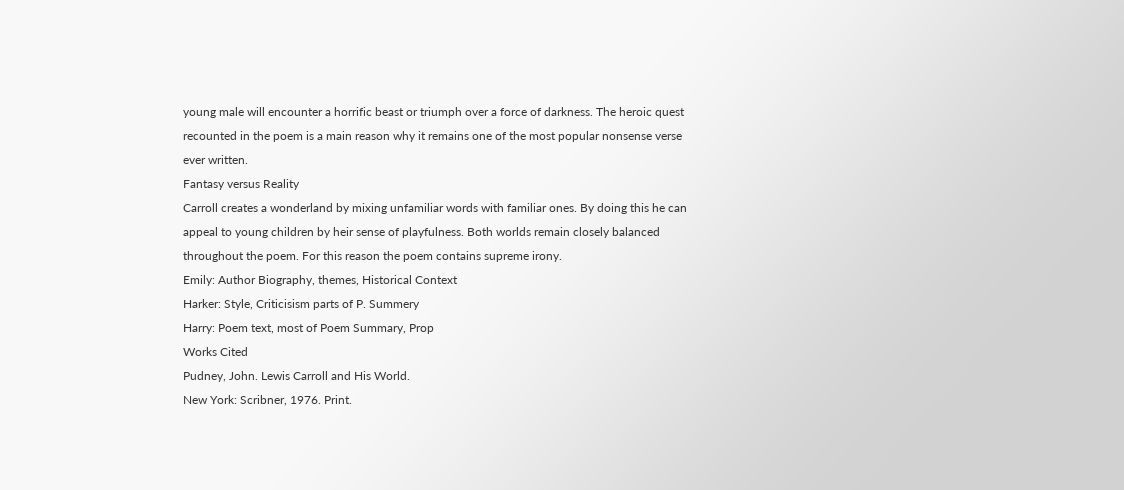young male will encounter a horrific beast or triumph over a force of darkness. The heroic quest recounted in the poem is a main reason why it remains one of the most popular nonsense verse ever written.
Fantasy versus Reality
Carroll creates a wonderland by mixing unfamiliar words with familiar ones. By doing this he can appeal to young children by heir sense of playfulness. Both worlds remain closely balanced throughout the poem. For this reason the poem contains supreme irony.
Emily: Author Biography, themes, Historical Context
Harker: Style, Criticisism parts of P. Summery
Harry: Poem text, most of Poem Summary, Prop
Works Cited
Pudney, John. Lewis Carroll and His World.
New York: Scribner, 1976. Print.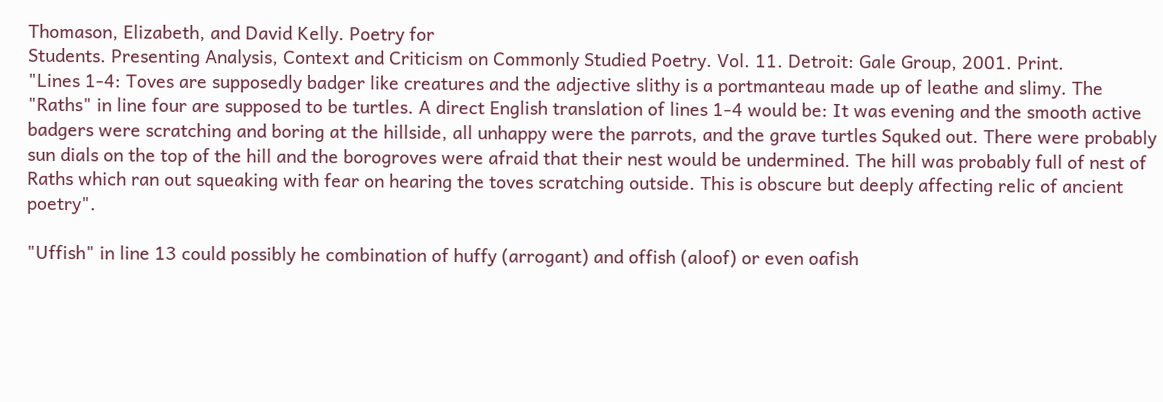Thomason, Elizabeth, and David Kelly. Poetry for
Students. Presenting Analysis, Context and Criticism on Commonly Studied Poetry. Vol. 11. Detroit: Gale Group, 2001. Print.
"Lines 1-4: Toves are supposedly badger like creatures and the adjective slithy is a portmanteau made up of leathe and slimy. The "Raths" in line four are supposed to be turtles. A direct English translation of lines 1-4 would be: It was evening and the smooth active badgers were scratching and boring at the hillside, all unhappy were the parrots, and the grave turtles Squked out. There were probably sun dials on the top of the hill and the borogroves were afraid that their nest would be undermined. The hill was probably full of nest of Raths which ran out squeaking with fear on hearing the toves scratching outside. This is obscure but deeply affecting relic of ancient poetry".

"Uffish" in line 13 could possibly he combination of huffy (arrogant) and offish (aloof) or even oafish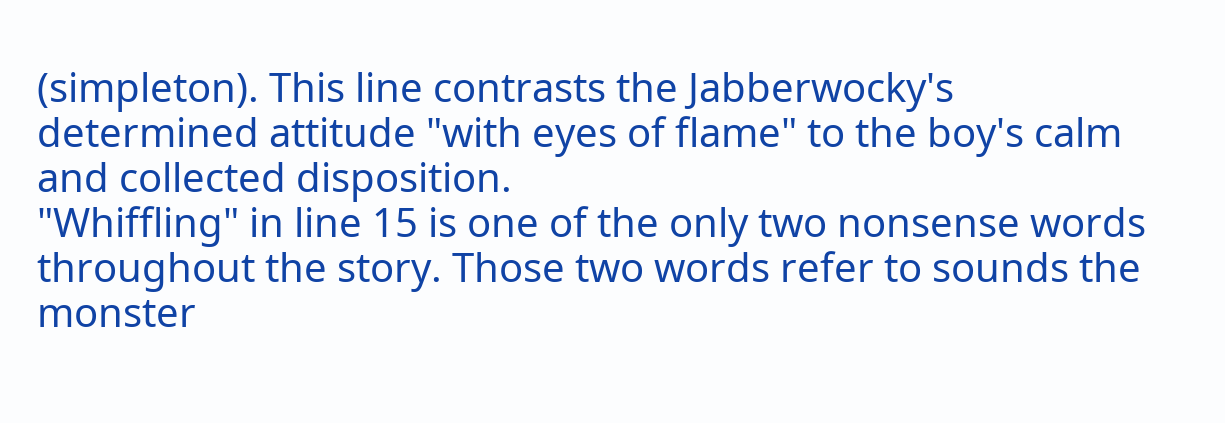(simpleton). This line contrasts the Jabberwocky's determined attitude "with eyes of flame" to the boy's calm and collected disposition.
"Whiffling" in line 15 is one of the only two nonsense words throughout the story. Those two words refer to sounds the monster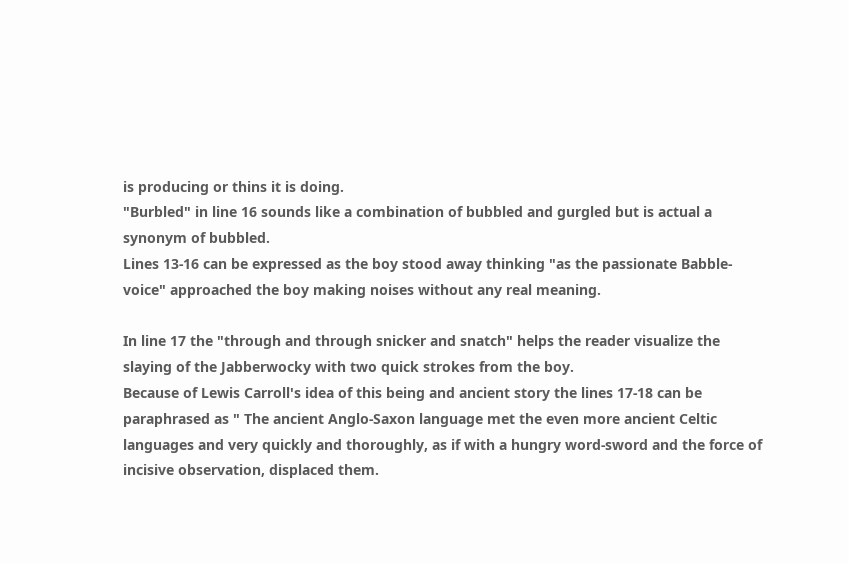is producing or thins it is doing.
"Burbled" in line 16 sounds like a combination of bubbled and gurgled but is actual a synonym of bubbled.
Lines 13-16 can be expressed as the boy stood away thinking "as the passionate Babble-voice" approached the boy making noises without any real meaning.

In line 17 the "through and through snicker and snatch" helps the reader visualize the slaying of the Jabberwocky with two quick strokes from the boy.
Because of Lewis Carroll's idea of this being and ancient story the lines 17-18 can be paraphrased as " The ancient Anglo-Saxon language met the even more ancient Celtic languages and very quickly and thoroughly, as if with a hungry word-sword and the force of incisive observation, displaced them.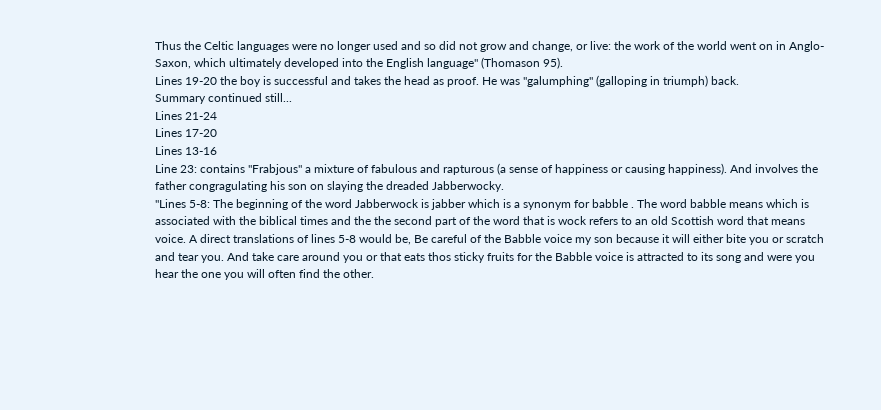Thus the Celtic languages were no longer used and so did not grow and change, or live: the work of the world went on in Anglo-Saxon, which ultimately developed into the English language" (Thomason 95).
Lines 19-20 the boy is successful and takes the head as proof. He was "galumphing" (galloping in triumph) back.
Summary continued still...
Lines 21-24
Lines 17-20
Lines 13-16
Line 23: contains "Frabjous" a mixture of fabulous and rapturous (a sense of happiness or causing happiness). And involves the father congragulating his son on slaying the dreaded Jabberwocky.
"Lines 5-8: The beginning of the word Jabberwock is jabber which is a synonym for babble . The word babble means which is associated with the biblical times and the the second part of the word that is wock refers to an old Scottish word that means voice. A direct translations of lines 5-8 would be, Be careful of the Babble voice my son because it will either bite you or scratch and tear you. And take care around you or that eats thos sticky fruits for the Babble voice is attracted to its song and were you hear the one you will often find the other.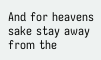And for heavens sake stay away from the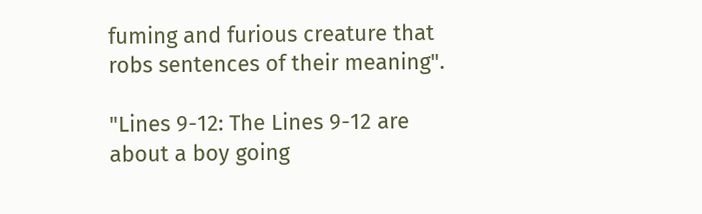fuming and furious creature that robs sentences of their meaning".

"Lines 9-12: The Lines 9-12 are about a boy going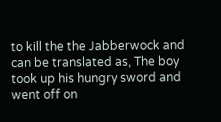to kill the the Jabberwock and can be translated as, The boy took up his hungry sword and went off on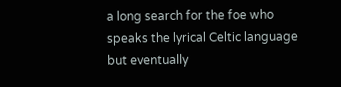a long search for the foe who speaks the lyrical Celtic language but eventually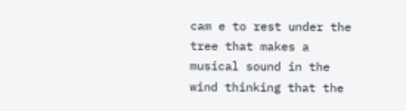cam e to rest under the tree that makes a musical sound in the wind thinking that the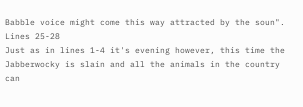Babble voice might come this way attracted by the soun".
Lines 25-28
Just as in lines 1-4 it's evening however, this time the Jabberwocky is slain and all the animals in the country can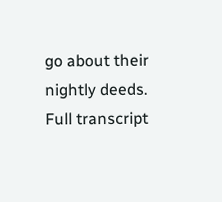go about their nightly deeds.
Full transcript